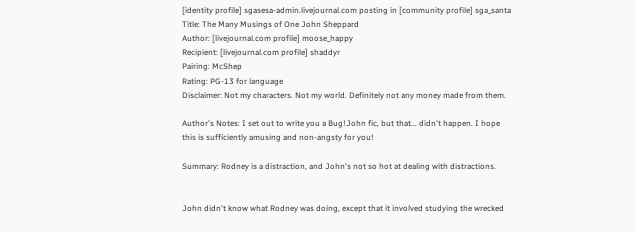[identity profile] sgasesa-admin.livejournal.com posting in [community profile] sga_santa
Title: The Many Musings of One John Sheppard
Author: [livejournal.com profile] moose_happy
Recipient: [livejournal.com profile] shaddyr
Pairing: McShep
Rating: PG-13 for language
Disclaimer: Not my characters. Not my world. Definitely not any money made from them.

Author's Notes: I set out to write you a Bug!John fic, but that... didn't happen. I hope this is sufficiently amusing and non-angsty for you!

Summary: Rodney is a distraction, and John's not so hot at dealing with distractions.


John didn't know what Rodney was doing, except that it involved studying the wrecked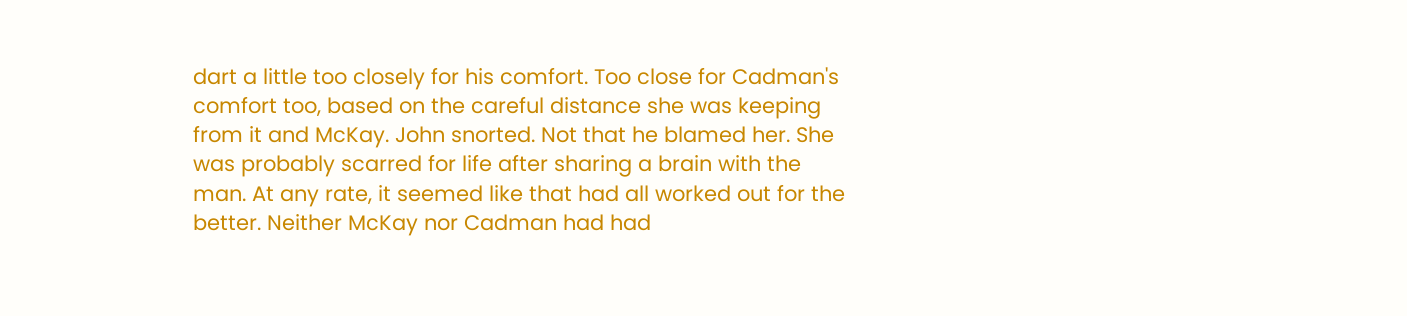dart a little too closely for his comfort. Too close for Cadman's comfort too, based on the careful distance she was keeping from it and McKay. John snorted. Not that he blamed her. She was probably scarred for life after sharing a brain with the man. At any rate, it seemed like that had all worked out for the better. Neither McKay nor Cadman had had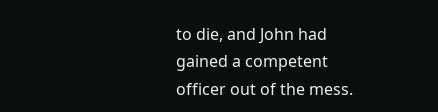to die, and John had gained a competent officer out of the mess.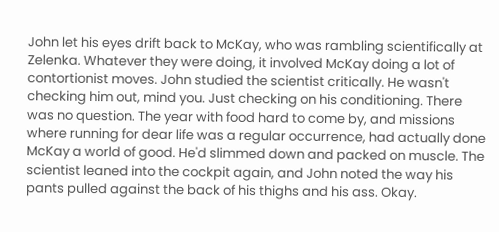John let his eyes drift back to McKay, who was rambling scientifically at Zelenka. Whatever they were doing, it involved McKay doing a lot of contortionist moves. John studied the scientist critically. He wasn't checking him out, mind you. Just checking on his conditioning. There was no question. The year with food hard to come by, and missions where running for dear life was a regular occurrence, had actually done McKay a world of good. He'd slimmed down and packed on muscle. The scientist leaned into the cockpit again, and John noted the way his pants pulled against the back of his thighs and his ass. Okay.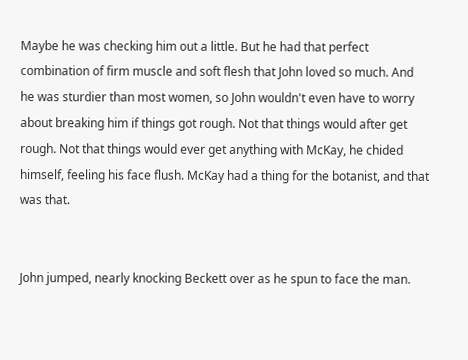Maybe he was checking him out a little. But he had that perfect combination of firm muscle and soft flesh that John loved so much. And he was sturdier than most women, so John wouldn't even have to worry about breaking him if things got rough. Not that things would after get rough. Not that things would ever get anything with McKay, he chided himself, feeling his face flush. McKay had a thing for the botanist, and that was that.


John jumped, nearly knocking Beckett over as he spun to face the man.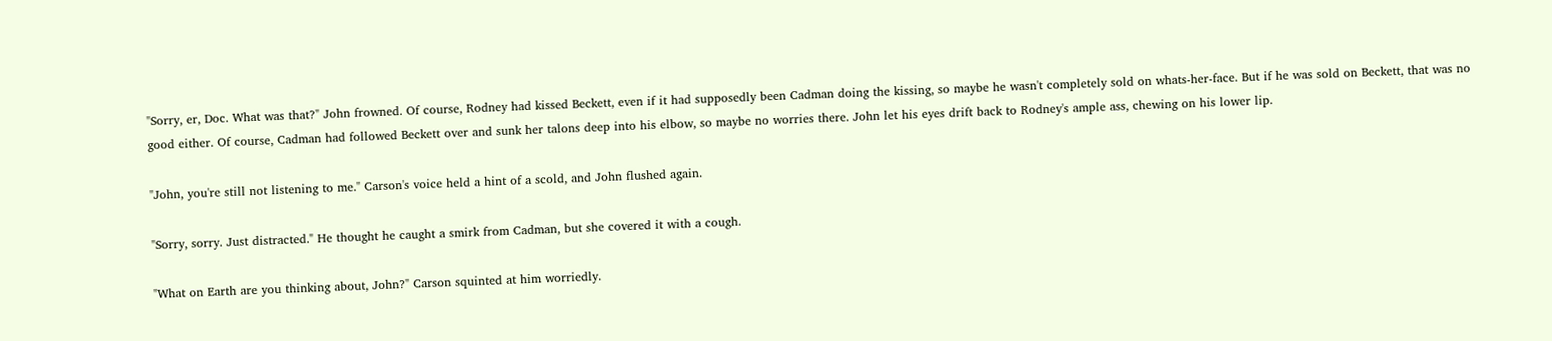"Sorry, er, Doc. What was that?" John frowned. Of course, Rodney had kissed Beckett, even if it had supposedly been Cadman doing the kissing, so maybe he wasn't completely sold on whats-her-face. But if he was sold on Beckett, that was no good either. Of course, Cadman had followed Beckett over and sunk her talons deep into his elbow, so maybe no worries there. John let his eyes drift back to Rodney's ample ass, chewing on his lower lip.

"John, you're still not listening to me." Carson's voice held a hint of a scold, and John flushed again.

"Sorry, sorry. Just distracted." He thought he caught a smirk from Cadman, but she covered it with a cough.

"What on Earth are you thinking about, John?" Carson squinted at him worriedly.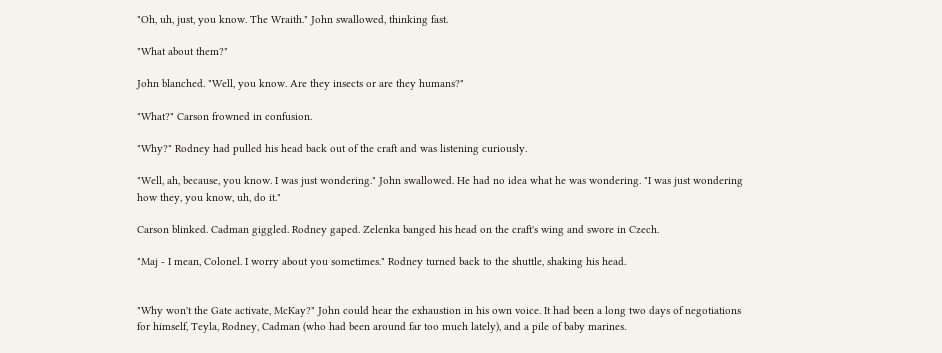"Oh, uh, just, you know. The Wraith." John swallowed, thinking fast.

"What about them?"

John blanched. "Well, you know. Are they insects or are they humans?"

"What?" Carson frowned in confusion.

"Why?" Rodney had pulled his head back out of the craft and was listening curiously.

"Well, ah, because, you know. I was just wondering." John swallowed. He had no idea what he was wondering. "I was just wondering how they, you know, uh, do it."

Carson blinked. Cadman giggled. Rodney gaped. Zelenka banged his head on the craft's wing and swore in Czech.

"Maj - I mean, Colonel. I worry about you sometimes." Rodney turned back to the shuttle, shaking his head.


"Why won't the Gate activate, McKay?" John could hear the exhaustion in his own voice. It had been a long two days of negotiations for himself, Teyla, Rodney, Cadman (who had been around far too much lately), and a pile of baby marines.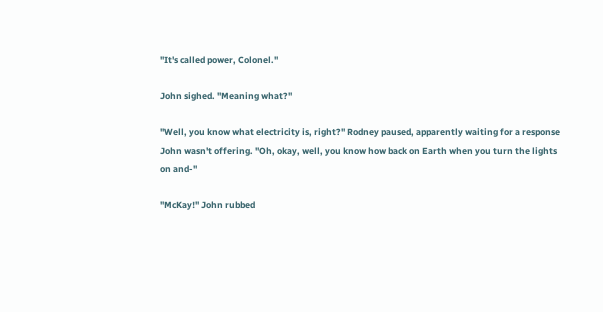"It's called power, Colonel."

John sighed. "Meaning what?"

"Well, you know what electricity is, right?" Rodney paused, apparently waiting for a response John wasn't offering. "Oh, okay, well, you know how back on Earth when you turn the lights on and-"

"McKay!" John rubbed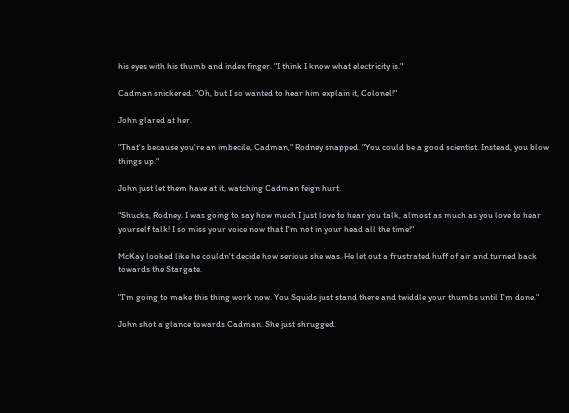his eyes with his thumb and index finger. "I think I know what electricity is."

Cadman snickered. "Oh, but I so wanted to hear him explain it, Colonel!"

John glared at her.

"That's because you're an imbecile, Cadman," Rodney snapped. "You could be a good scientist. Instead, you blow things up."

John just let them have at it, watching Cadman feign hurt.

"Shucks, Rodney. I was going to say how much I just love to hear you talk, almost as much as you love to hear yourself talk! I so miss your voice now that I'm not in your head all the time!"

McKay looked like he couldn't decide how serious she was. He let out a frustrated huff of air and turned back towards the Stargate.

"I'm going to make this thing work now. You Squids just stand there and twiddle your thumbs until I'm done."

John shot a glance towards Cadman. She just shrugged.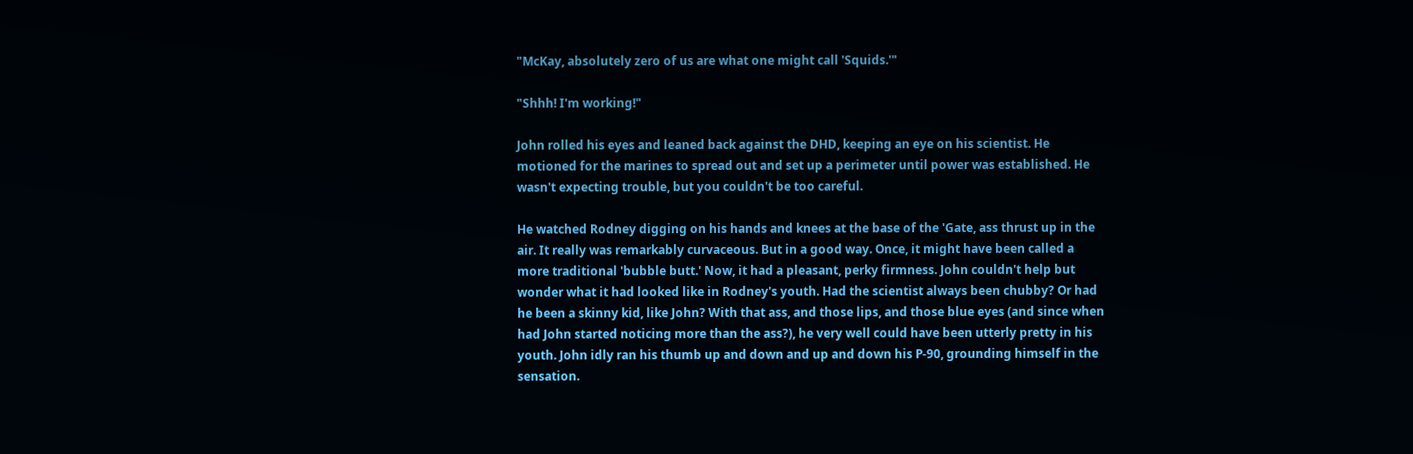"McKay, absolutely zero of us are what one might call 'Squids.'"

"Shhh! I'm working!"

John rolled his eyes and leaned back against the DHD, keeping an eye on his scientist. He motioned for the marines to spread out and set up a perimeter until power was established. He wasn't expecting trouble, but you couldn't be too careful.

He watched Rodney digging on his hands and knees at the base of the 'Gate, ass thrust up in the air. It really was remarkably curvaceous. But in a good way. Once, it might have been called a more traditional 'bubble butt.' Now, it had a pleasant, perky firmness. John couldn't help but wonder what it had looked like in Rodney's youth. Had the scientist always been chubby? Or had he been a skinny kid, like John? With that ass, and those lips, and those blue eyes (and since when had John started noticing more than the ass?), he very well could have been utterly pretty in his youth. John idly ran his thumb up and down and up and down his P-90, grounding himself in the sensation.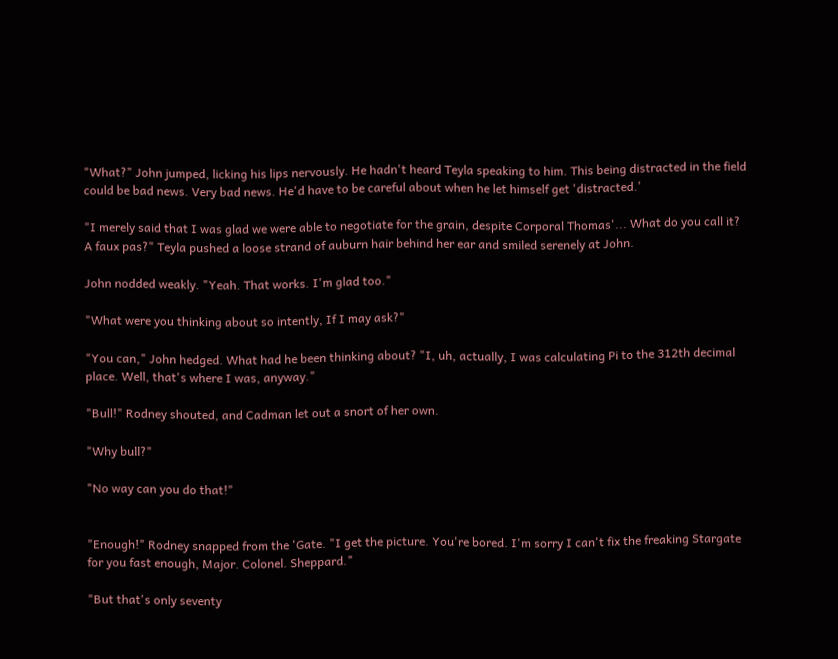"What?" John jumped, licking his lips nervously. He hadn't heard Teyla speaking to him. This being distracted in the field could be bad news. Very bad news. He'd have to be careful about when he let himself get 'distracted.'

"I merely said that I was glad we were able to negotiate for the grain, despite Corporal Thomas'... What do you call it? A faux pas?" Teyla pushed a loose strand of auburn hair behind her ear and smiled serenely at John.

John nodded weakly. "Yeah. That works. I'm glad too."

"What were you thinking about so intently, If I may ask?"

"You can," John hedged. What had he been thinking about? "I, uh, actually, I was calculating Pi to the 312th decimal place. Well, that's where I was, anyway."

"Bull!" Rodney shouted, and Cadman let out a snort of her own.

"Why bull?"

"No way can you do that!"


"Enough!" Rodney snapped from the 'Gate. "I get the picture. You're bored. I'm sorry I can't fix the freaking Stargate for you fast enough, Major. Colonel. Sheppard."

"But that's only seventy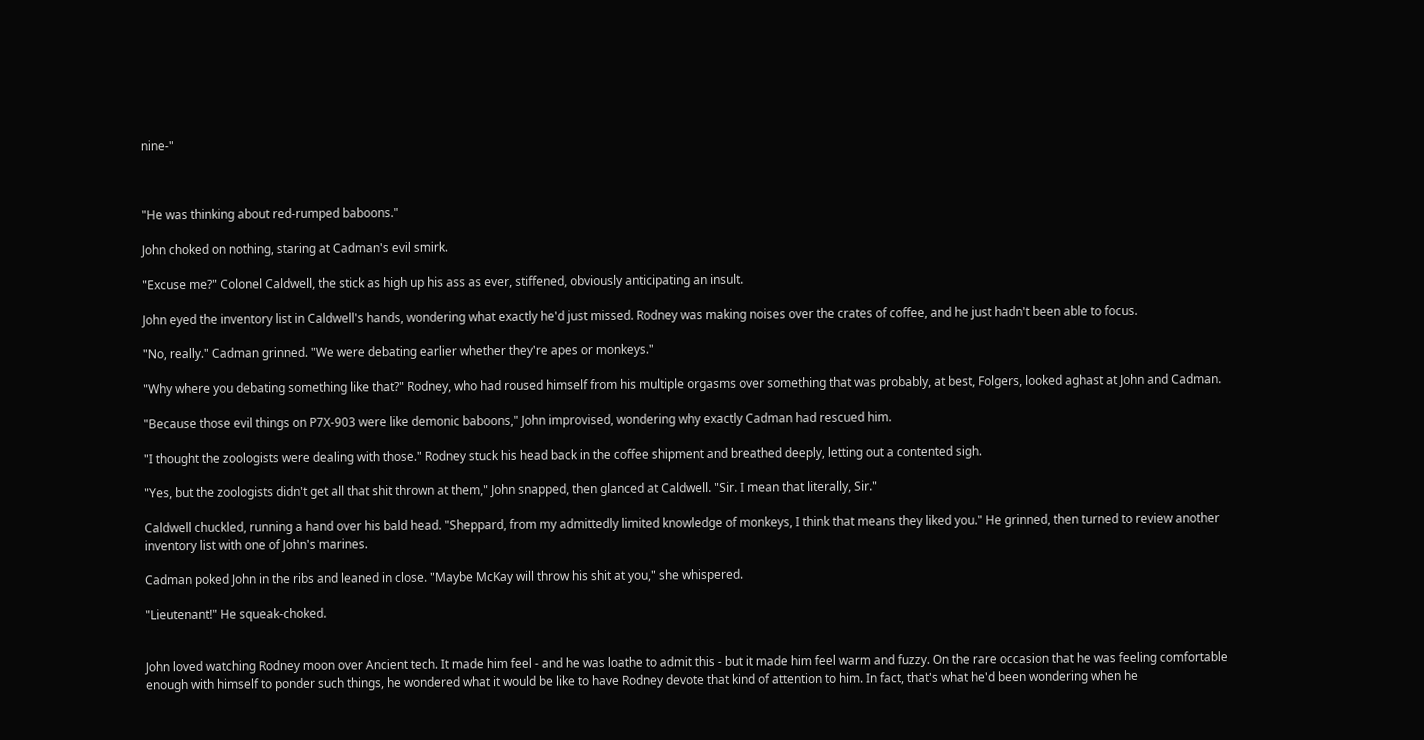nine-"



"He was thinking about red-rumped baboons."

John choked on nothing, staring at Cadman's evil smirk.

"Excuse me?" Colonel Caldwell, the stick as high up his ass as ever, stiffened, obviously anticipating an insult.

John eyed the inventory list in Caldwell's hands, wondering what exactly he'd just missed. Rodney was making noises over the crates of coffee, and he just hadn't been able to focus.

"No, really." Cadman grinned. "We were debating earlier whether they're apes or monkeys."

"Why where you debating something like that?" Rodney, who had roused himself from his multiple orgasms over something that was probably, at best, Folgers, looked aghast at John and Cadman.

"Because those evil things on P7X-903 were like demonic baboons," John improvised, wondering why exactly Cadman had rescued him.

"I thought the zoologists were dealing with those." Rodney stuck his head back in the coffee shipment and breathed deeply, letting out a contented sigh.

"Yes, but the zoologists didn't get all that shit thrown at them," John snapped, then glanced at Caldwell. "Sir. I mean that literally, Sir."

Caldwell chuckled, running a hand over his bald head. "Sheppard, from my admittedly limited knowledge of monkeys, I think that means they liked you." He grinned, then turned to review another inventory list with one of John's marines.

Cadman poked John in the ribs and leaned in close. "Maybe McKay will throw his shit at you," she whispered.

"Lieutenant!" He squeak-choked.


John loved watching Rodney moon over Ancient tech. It made him feel - and he was loathe to admit this - but it made him feel warm and fuzzy. On the rare occasion that he was feeling comfortable enough with himself to ponder such things, he wondered what it would be like to have Rodney devote that kind of attention to him. In fact, that's what he'd been wondering when he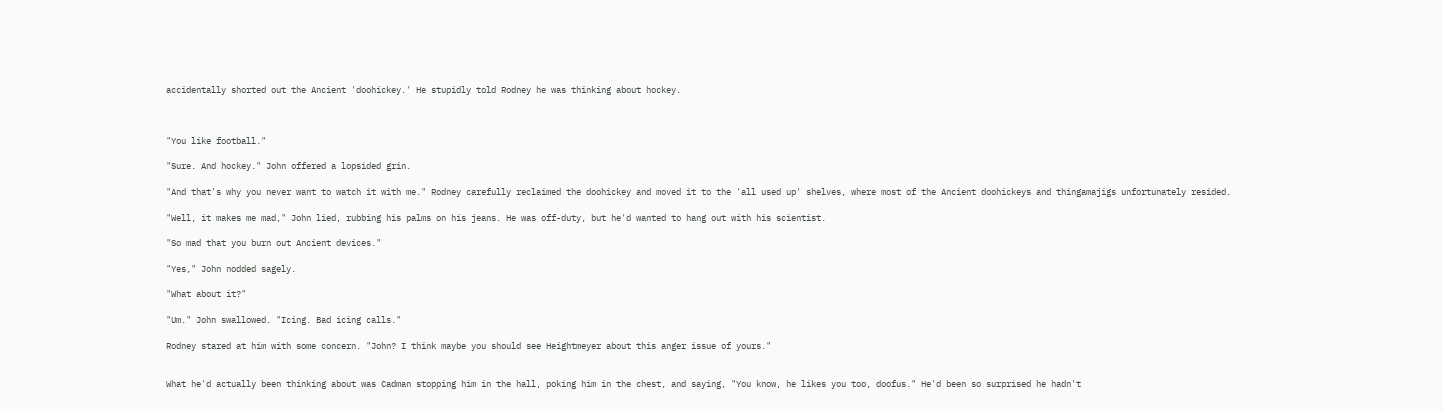accidentally shorted out the Ancient 'doohickey.' He stupidly told Rodney he was thinking about hockey.



"You like football."

"Sure. And hockey." John offered a lopsided grin.

"And that's why you never want to watch it with me." Rodney carefully reclaimed the doohickey and moved it to the 'all used up' shelves, where most of the Ancient doohickeys and thingamajigs unfortunately resided.

"Well, it makes me mad," John lied, rubbing his palms on his jeans. He was off-duty, but he'd wanted to hang out with his scientist.

"So mad that you burn out Ancient devices."

"Yes," John nodded sagely.

"What about it?"

"Um." John swallowed. "Icing. Bad icing calls."

Rodney stared at him with some concern. "John? I think maybe you should see Heightmeyer about this anger issue of yours."


What he'd actually been thinking about was Cadman stopping him in the hall, poking him in the chest, and saying, "You know, he likes you too, doofus." He'd been so surprised he hadn't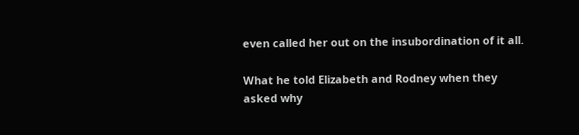even called her out on the insubordination of it all.

What he told Elizabeth and Rodney when they asked why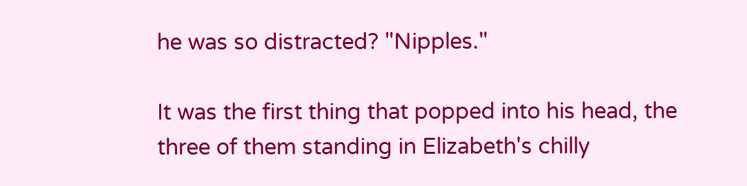he was so distracted? "Nipples."

It was the first thing that popped into his head, the three of them standing in Elizabeth's chilly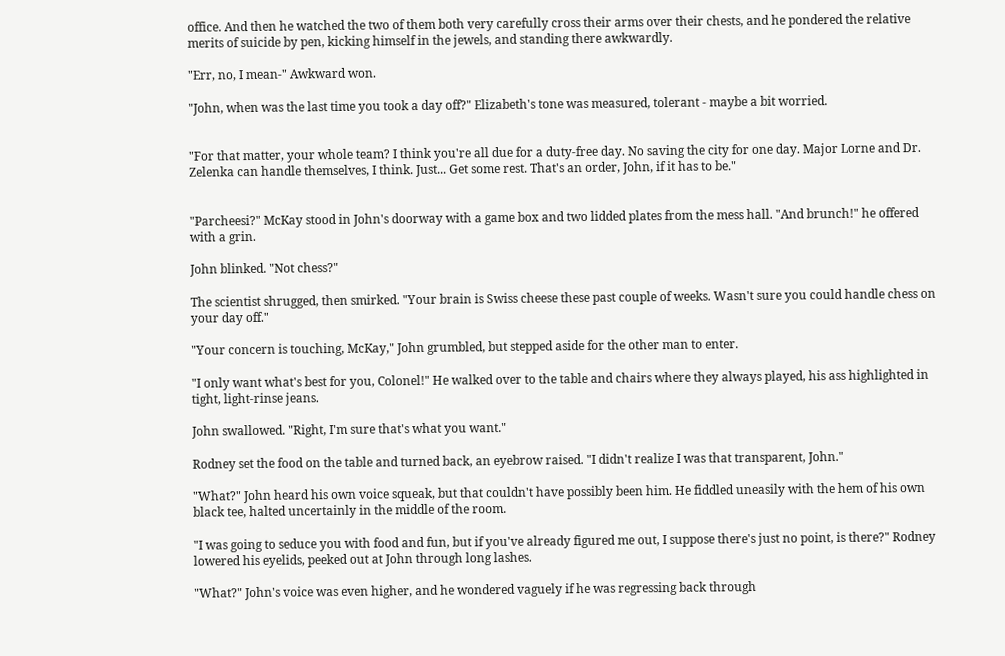office. And then he watched the two of them both very carefully cross their arms over their chests, and he pondered the relative merits of suicide by pen, kicking himself in the jewels, and standing there awkwardly.

"Err, no, I mean-" Awkward won.

"John, when was the last time you took a day off?" Elizabeth's tone was measured, tolerant - maybe a bit worried.


"For that matter, your whole team? I think you're all due for a duty-free day. No saving the city for one day. Major Lorne and Dr. Zelenka can handle themselves, I think. Just... Get some rest. That's an order, John, if it has to be."


"Parcheesi?" McKay stood in John's doorway with a game box and two lidded plates from the mess hall. "And brunch!" he offered with a grin.

John blinked. "Not chess?"

The scientist shrugged, then smirked. "Your brain is Swiss cheese these past couple of weeks. Wasn't sure you could handle chess on your day off."

"Your concern is touching, McKay," John grumbled, but stepped aside for the other man to enter.

"I only want what's best for you, Colonel!" He walked over to the table and chairs where they always played, his ass highlighted in tight, light-rinse jeans.

John swallowed. "Right, I'm sure that's what you want."

Rodney set the food on the table and turned back, an eyebrow raised. "I didn't realize I was that transparent, John."

"What?" John heard his own voice squeak, but that couldn't have possibly been him. He fiddled uneasily with the hem of his own black tee, halted uncertainly in the middle of the room.

"I was going to seduce you with food and fun, but if you've already figured me out, I suppose there's just no point, is there?" Rodney lowered his eyelids, peeked out at John through long lashes.

"What?" John's voice was even higher, and he wondered vaguely if he was regressing back through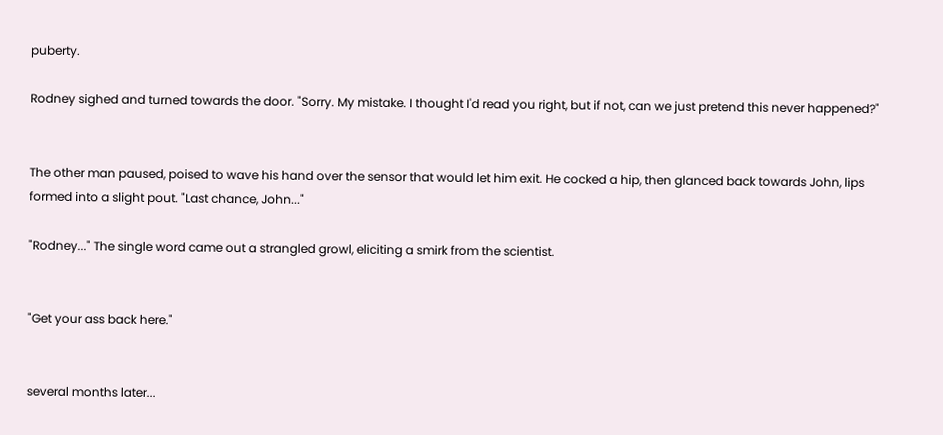puberty.

Rodney sighed and turned towards the door. "Sorry. My mistake. I thought I'd read you right, but if not, can we just pretend this never happened?"


The other man paused, poised to wave his hand over the sensor that would let him exit. He cocked a hip, then glanced back towards John, lips formed into a slight pout. "Last chance, John..."

"Rodney..." The single word came out a strangled growl, eliciting a smirk from the scientist.


"Get your ass back here."


several months later...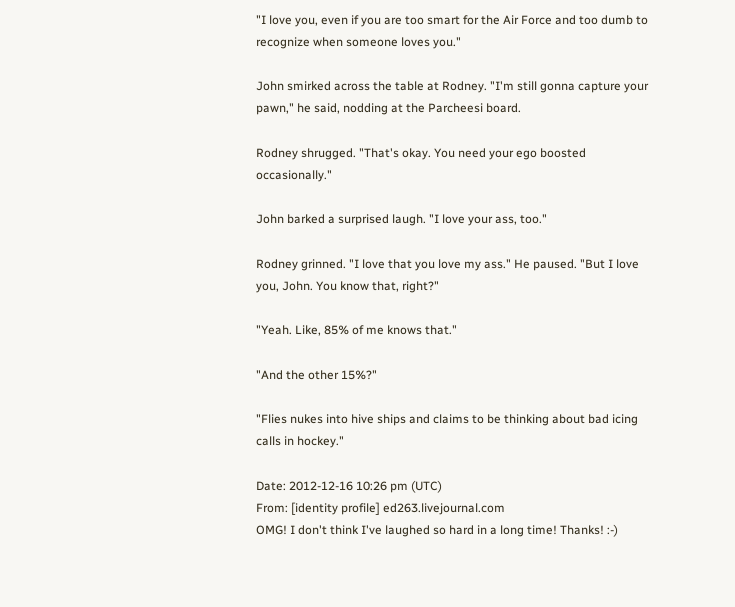"I love you, even if you are too smart for the Air Force and too dumb to recognize when someone loves you."

John smirked across the table at Rodney. "I'm still gonna capture your pawn," he said, nodding at the Parcheesi board.

Rodney shrugged. "That's okay. You need your ego boosted occasionally."

John barked a surprised laugh. "I love your ass, too."

Rodney grinned. "I love that you love my ass." He paused. "But I love you, John. You know that, right?"

"Yeah. Like, 85% of me knows that."

"And the other 15%?"

"Flies nukes into hive ships and claims to be thinking about bad icing calls in hockey."

Date: 2012-12-16 10:26 pm (UTC)
From: [identity profile] ed263.livejournal.com
OMG! I don't think I've laughed so hard in a long time! Thanks! :-)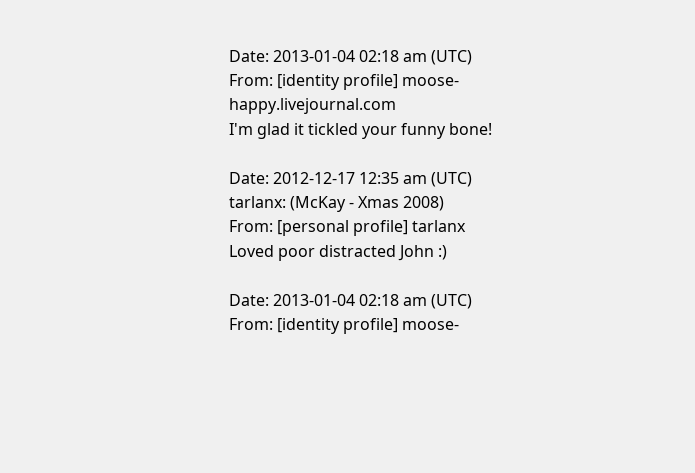Date: 2013-01-04 02:18 am (UTC)
From: [identity profile] moose-happy.livejournal.com
I'm glad it tickled your funny bone!

Date: 2012-12-17 12:35 am (UTC)
tarlanx: (McKay - Xmas 2008)
From: [personal profile] tarlanx
Loved poor distracted John :)

Date: 2013-01-04 02:18 am (UTC)
From: [identity profile] moose-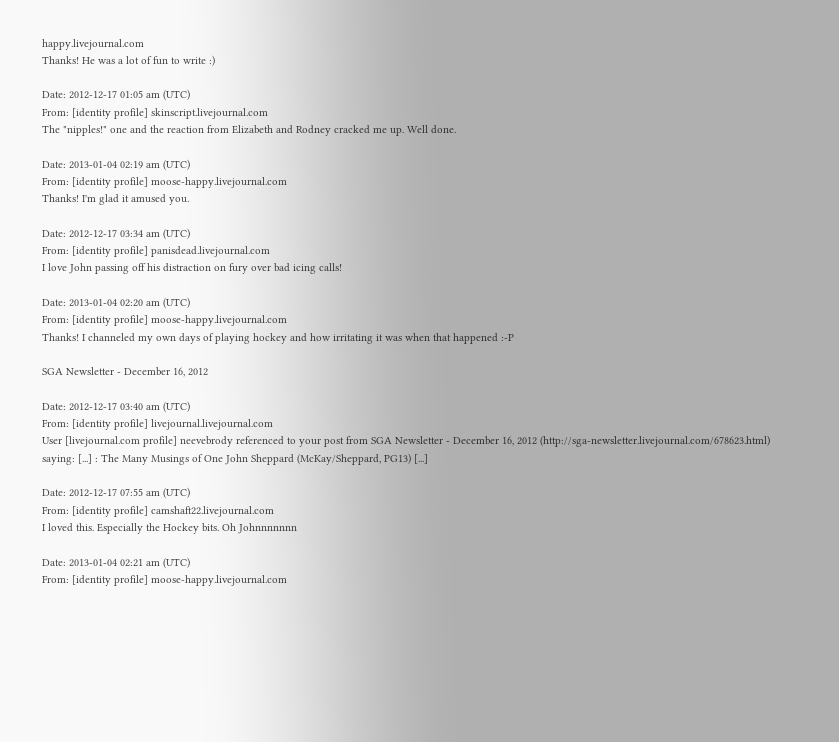happy.livejournal.com
Thanks! He was a lot of fun to write :)

Date: 2012-12-17 01:05 am (UTC)
From: [identity profile] skinscript.livejournal.com
The "nipples!" one and the reaction from Elizabeth and Rodney cracked me up. Well done.

Date: 2013-01-04 02:19 am (UTC)
From: [identity profile] moose-happy.livejournal.com
Thanks! I'm glad it amused you.

Date: 2012-12-17 03:34 am (UTC)
From: [identity profile] panisdead.livejournal.com
I love John passing off his distraction on fury over bad icing calls!

Date: 2013-01-04 02:20 am (UTC)
From: [identity profile] moose-happy.livejournal.com
Thanks! I channeled my own days of playing hockey and how irritating it was when that happened :-P

SGA Newsletter - December 16, 2012

Date: 2012-12-17 03:40 am (UTC)
From: [identity profile] livejournal.livejournal.com
User [livejournal.com profile] neevebrody referenced to your post from SGA Newsletter - December 16, 2012 (http://sga-newsletter.livejournal.com/678623.html) saying: [...] : The Many Musings of One John Sheppard (McKay/Sheppard, PG13) [...]

Date: 2012-12-17 07:55 am (UTC)
From: [identity profile] camshaft22.livejournal.com
I loved this. Especially the Hockey bits. Oh Johnnnnnnn

Date: 2013-01-04 02:21 am (UTC)
From: [identity profile] moose-happy.livejournal.com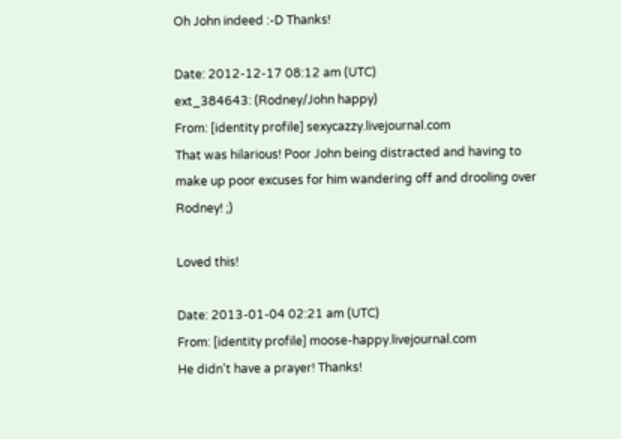Oh John indeed :-D Thanks!

Date: 2012-12-17 08:12 am (UTC)
ext_384643: (Rodney/John happy)
From: [identity profile] sexycazzy.livejournal.com
That was hilarious! Poor John being distracted and having to make up poor excuses for him wandering off and drooling over Rodney! ;)

Loved this!

Date: 2013-01-04 02:21 am (UTC)
From: [identity profile] moose-happy.livejournal.com
He didn't have a prayer! Thanks!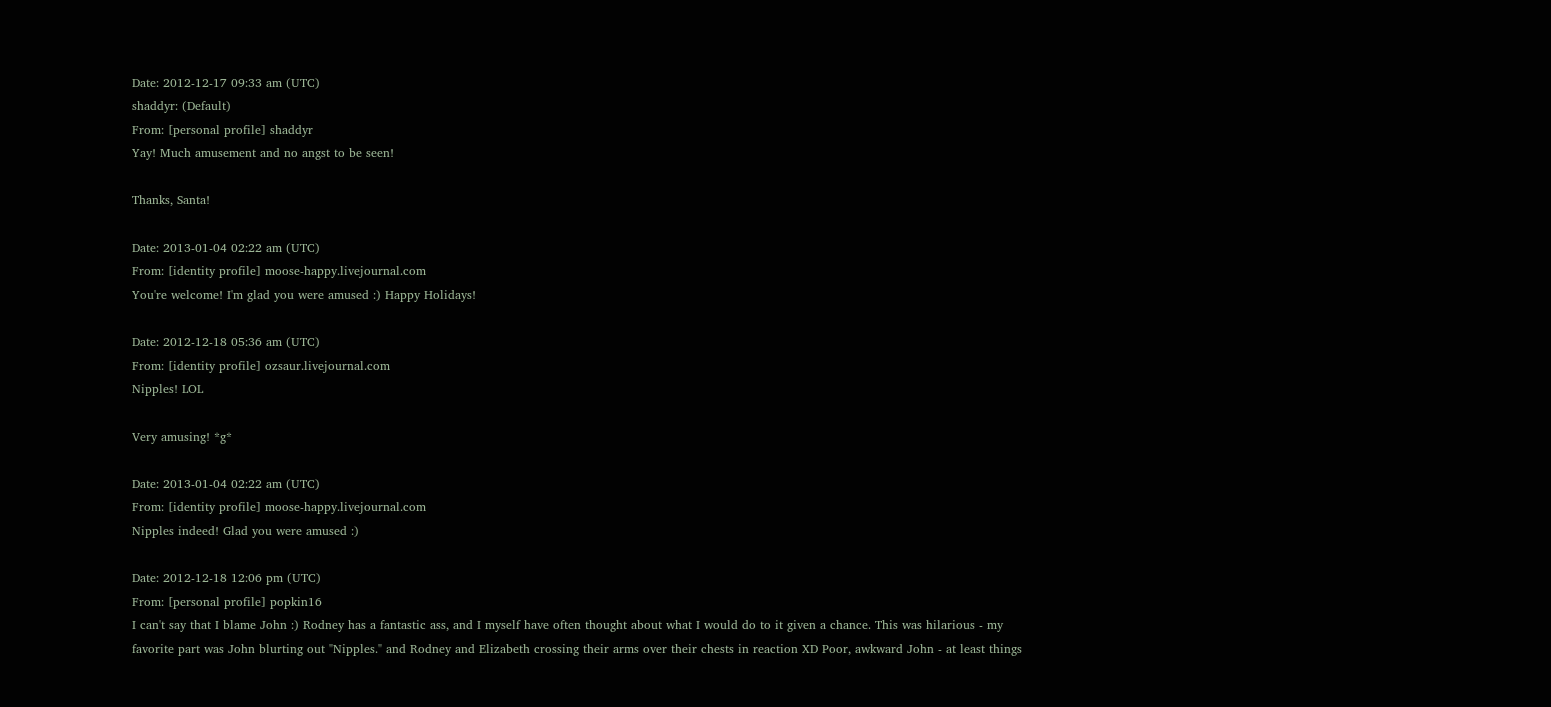Date: 2012-12-17 09:33 am (UTC)
shaddyr: (Default)
From: [personal profile] shaddyr
Yay! Much amusement and no angst to be seen!

Thanks, Santa!

Date: 2013-01-04 02:22 am (UTC)
From: [identity profile] moose-happy.livejournal.com
You're welcome! I'm glad you were amused :) Happy Holidays!

Date: 2012-12-18 05:36 am (UTC)
From: [identity profile] ozsaur.livejournal.com
Nipples! LOL

Very amusing! *g*

Date: 2013-01-04 02:22 am (UTC)
From: [identity profile] moose-happy.livejournal.com
Nipples indeed! Glad you were amused :)

Date: 2012-12-18 12:06 pm (UTC)
From: [personal profile] popkin16
I can't say that I blame John :) Rodney has a fantastic ass, and I myself have often thought about what I would do to it given a chance. This was hilarious - my favorite part was John blurting out "Nipples." and Rodney and Elizabeth crossing their arms over their chests in reaction XD Poor, awkward John - at least things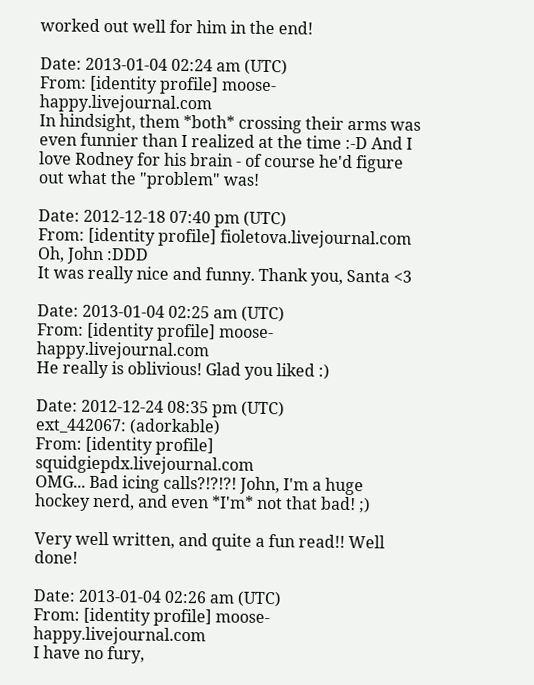worked out well for him in the end!

Date: 2013-01-04 02:24 am (UTC)
From: [identity profile] moose-happy.livejournal.com
In hindsight, them *both* crossing their arms was even funnier than I realized at the time :-D And I love Rodney for his brain - of course he'd figure out what the "problem" was!

Date: 2012-12-18 07:40 pm (UTC)
From: [identity profile] fioletova.livejournal.com
Oh, John :DDD
It was really nice and funny. Thank you, Santa <3

Date: 2013-01-04 02:25 am (UTC)
From: [identity profile] moose-happy.livejournal.com
He really is oblivious! Glad you liked :)

Date: 2012-12-24 08:35 pm (UTC)
ext_442067: (adorkable)
From: [identity profile] squidgiepdx.livejournal.com
OMG... Bad icing calls?!?!?! John, I'm a huge hockey nerd, and even *I'm* not that bad! ;)

Very well written, and quite a fun read!! Well done!

Date: 2013-01-04 02:26 am (UTC)
From: [identity profile] moose-happy.livejournal.com
I have no fury,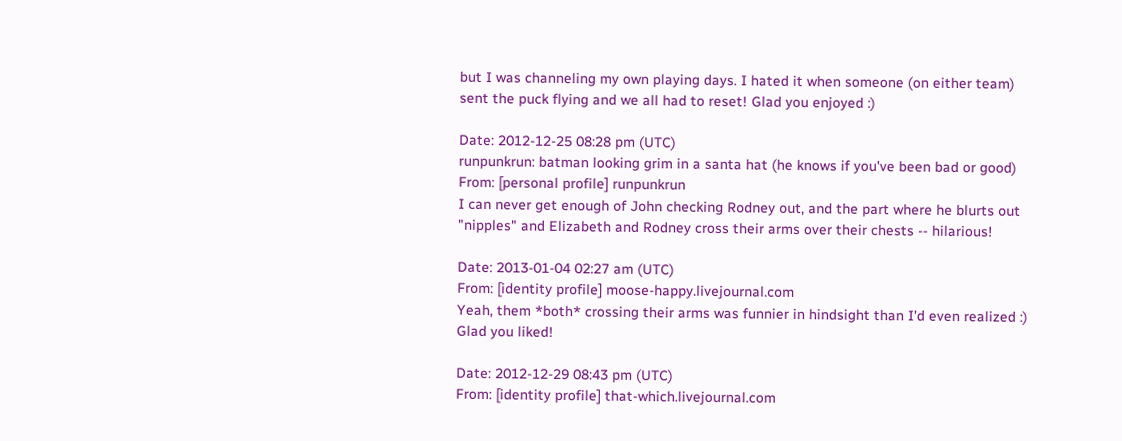but I was channeling my own playing days. I hated it when someone (on either team) sent the puck flying and we all had to reset! Glad you enjoyed :)

Date: 2012-12-25 08:28 pm (UTC)
runpunkrun: batman looking grim in a santa hat (he knows if you've been bad or good)
From: [personal profile] runpunkrun
I can never get enough of John checking Rodney out, and the part where he blurts out "nipples" and Elizabeth and Rodney cross their arms over their chests -- hilarious!

Date: 2013-01-04 02:27 am (UTC)
From: [identity profile] moose-happy.livejournal.com
Yeah, them *both* crossing their arms was funnier in hindsight than I'd even realized :) Glad you liked!

Date: 2012-12-29 08:43 pm (UTC)
From: [identity profile] that-which.livejournal.com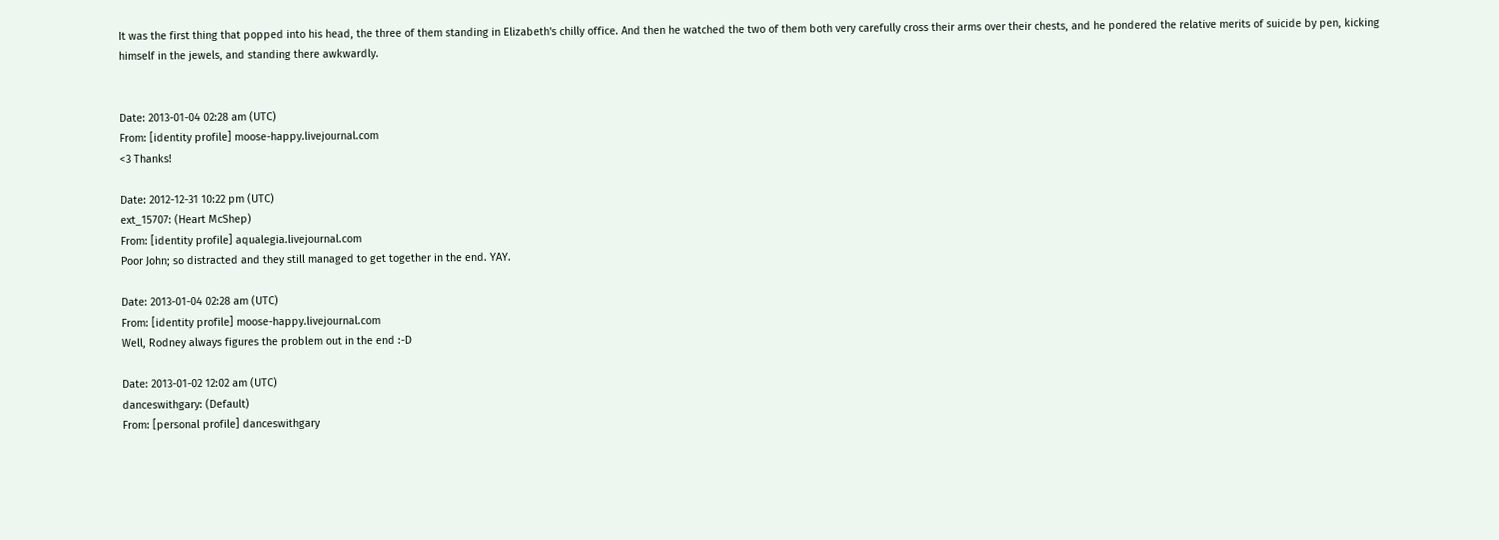It was the first thing that popped into his head, the three of them standing in Elizabeth's chilly office. And then he watched the two of them both very carefully cross their arms over their chests, and he pondered the relative merits of suicide by pen, kicking himself in the jewels, and standing there awkwardly.


Date: 2013-01-04 02:28 am (UTC)
From: [identity profile] moose-happy.livejournal.com
<3 Thanks!

Date: 2012-12-31 10:22 pm (UTC)
ext_15707: (Heart McShep)
From: [identity profile] aqualegia.livejournal.com
Poor John; so distracted and they still managed to get together in the end. YAY.

Date: 2013-01-04 02:28 am (UTC)
From: [identity profile] moose-happy.livejournal.com
Well, Rodney always figures the problem out in the end :-D

Date: 2013-01-02 12:02 am (UTC)
danceswithgary: (Default)
From: [personal profile] danceswithgary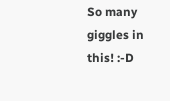So many giggles in this! :-D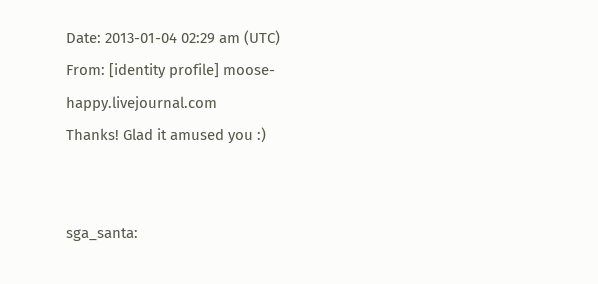Date: 2013-01-04 02:29 am (UTC)
From: [identity profile] moose-happy.livejournal.com
Thanks! Glad it amused you :)


sga_santa: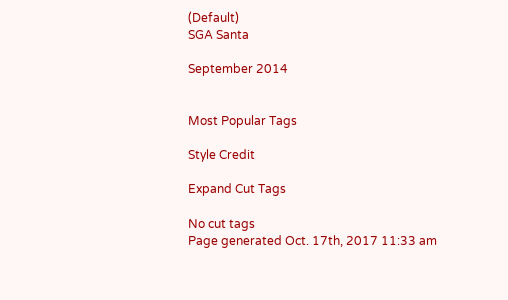(Default)
SGA Santa

September 2014


Most Popular Tags

Style Credit

Expand Cut Tags

No cut tags
Page generated Oct. 17th, 2017 11:33 am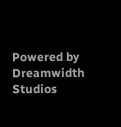Powered by Dreamwidth Studios